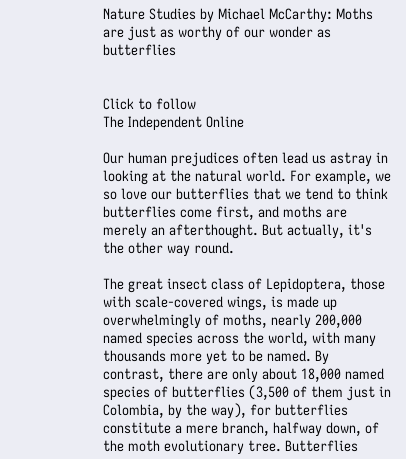Nature Studies by Michael McCarthy: Moths are just as worthy of our wonder as butterflies


Click to follow
The Independent Online

Our human prejudices often lead us astray in looking at the natural world. For example, we so love our butterflies that we tend to think butterflies come first, and moths are merely an afterthought. But actually, it's the other way round.

The great insect class of Lepidoptera, those with scale-covered wings, is made up overwhelmingly of moths, nearly 200,000 named species across the world, with many thousands more yet to be named. By contrast, there are only about 18,000 named species of butterflies (3,500 of them just in Colombia, by the way), for butterflies constitute a mere branch, halfway down, of the moth evolutionary tree. Butterflies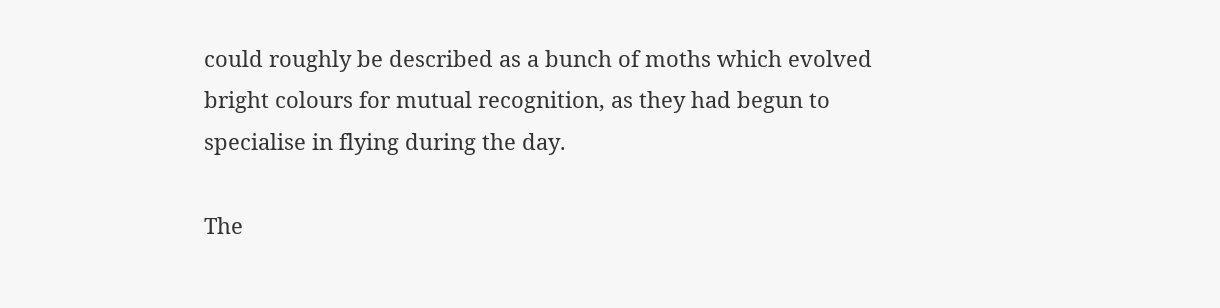could roughly be described as a bunch of moths which evolved bright colours for mutual recognition, as they had begun to specialise in flying during the day.

The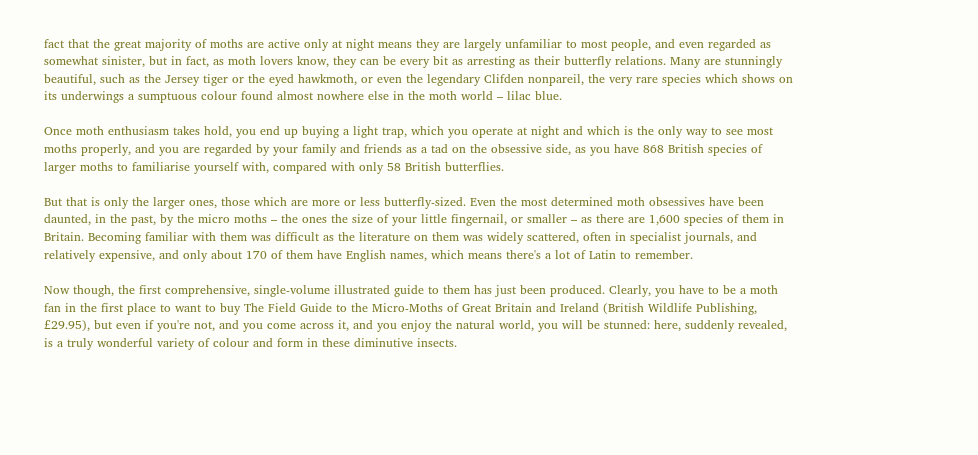fact that the great majority of moths are active only at night means they are largely unfamiliar to most people, and even regarded as somewhat sinister, but in fact, as moth lovers know, they can be every bit as arresting as their butterfly relations. Many are stunningly beautiful, such as the Jersey tiger or the eyed hawkmoth, or even the legendary Clifden nonpareil, the very rare species which shows on its underwings a sumptuous colour found almost nowhere else in the moth world – lilac blue.

Once moth enthusiasm takes hold, you end up buying a light trap, which you operate at night and which is the only way to see most moths properly, and you are regarded by your family and friends as a tad on the obsessive side, as you have 868 British species of larger moths to familiarise yourself with, compared with only 58 British butterflies.

But that is only the larger ones, those which are more or less butterfly-sized. Even the most determined moth obsessives have been daunted, in the past, by the micro moths – the ones the size of your little fingernail, or smaller – as there are 1,600 species of them in Britain. Becoming familiar with them was difficult as the literature on them was widely scattered, often in specialist journals, and relatively expensive, and only about 170 of them have English names, which means there's a lot of Latin to remember.

Now though, the first comprehensive, single-volume illustrated guide to them has just been produced. Clearly, you have to be a moth fan in the first place to want to buy The Field Guide to the Micro-Moths of Great Britain and Ireland (British Wildlife Publishing, £29.95), but even if you're not, and you come across it, and you enjoy the natural world, you will be stunned: here, suddenly revealed, is a truly wonderful variety of colour and form in these diminutive insects.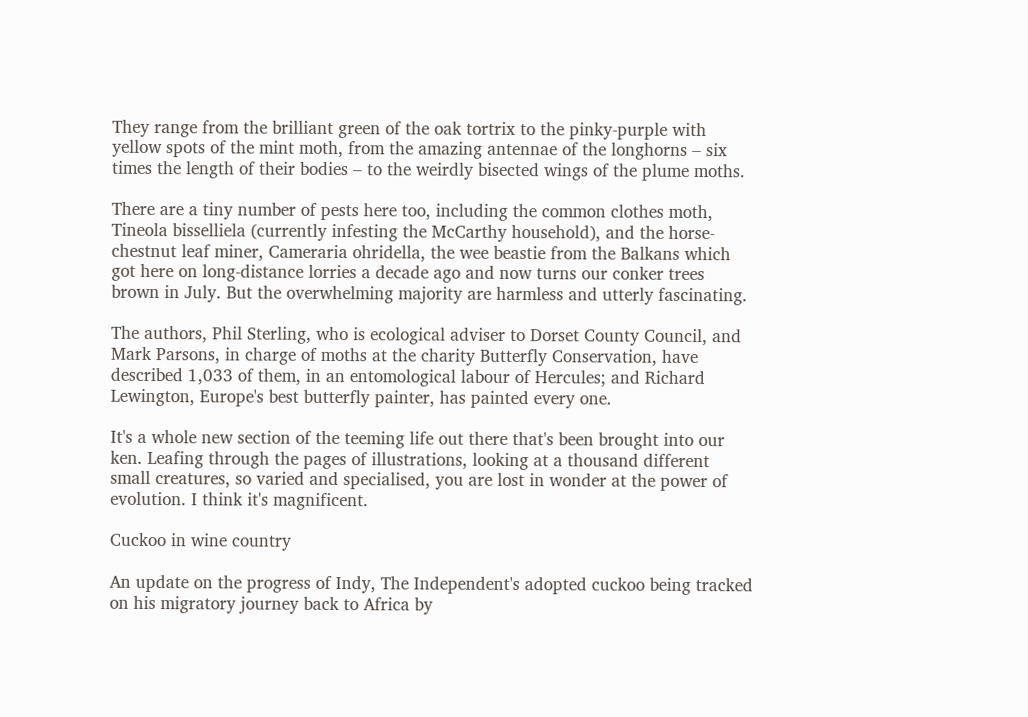They range from the brilliant green of the oak tortrix to the pinky-purple with yellow spots of the mint moth, from the amazing antennae of the longhorns – six times the length of their bodies – to the weirdly bisected wings of the plume moths.

There are a tiny number of pests here too, including the common clothes moth, Tineola bisselliela (currently infesting the McCarthy household), and the horse-chestnut leaf miner, Cameraria ohridella, the wee beastie from the Balkans which got here on long-distance lorries a decade ago and now turns our conker trees brown in July. But the overwhelming majority are harmless and utterly fascinating.

The authors, Phil Sterling, who is ecological adviser to Dorset County Council, and Mark Parsons, in charge of moths at the charity Butterfly Conservation, have described 1,033 of them, in an entomological labour of Hercules; and Richard Lewington, Europe's best butterfly painter, has painted every one.

It's a whole new section of the teeming life out there that's been brought into our ken. Leafing through the pages of illustrations, looking at a thousand different small creatures, so varied and specialised, you are lost in wonder at the power of evolution. I think it's magnificent.

Cuckoo in wine country

An update on the progress of Indy, The Independent's adopted cuckoo being tracked on his migratory journey back to Africa by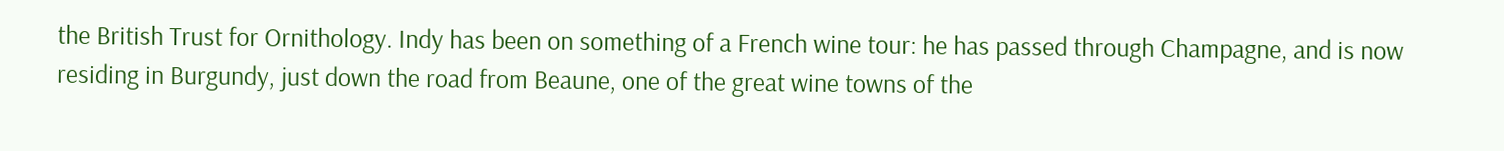the British Trust for Ornithology. Indy has been on something of a French wine tour: he has passed through Champagne, and is now residing in Burgundy, just down the road from Beaune, one of the great wine towns of the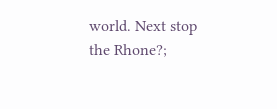world. Next stop the Rhone?;